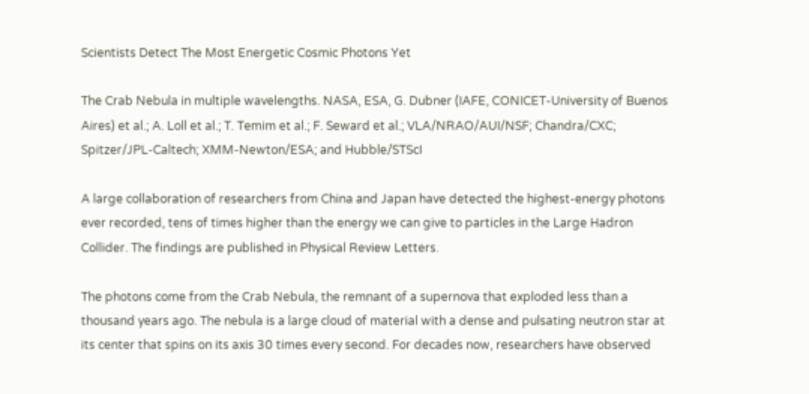Scientists Detect The Most Energetic Cosmic Photons Yet

The Crab Nebula in multiple wavelengths. NASA, ESA, G. Dubner (IAFE, CONICET-University of Buenos Aires) et al.; A. Loll et al.; T. Temim et al.; F. Seward et al.; VLA/NRAO/AUI/NSF; Chandra/CXC; Spitzer/JPL-Caltech; XMM-Newton/ESA; and Hubble/STScI

A large collaboration of researchers from China and Japan have detected the highest-energy photons ever recorded, tens of times higher than the energy we can give to particles in the Large Hadron Collider. The findings are published in Physical Review Letters.

The photons come from the Crab Nebula, the remnant of a supernova that exploded less than a thousand years ago. The nebula is a large cloud of material with a dense and pulsating neutron star at its center that spins on its axis 30 times every second. For decades now, researchers have observed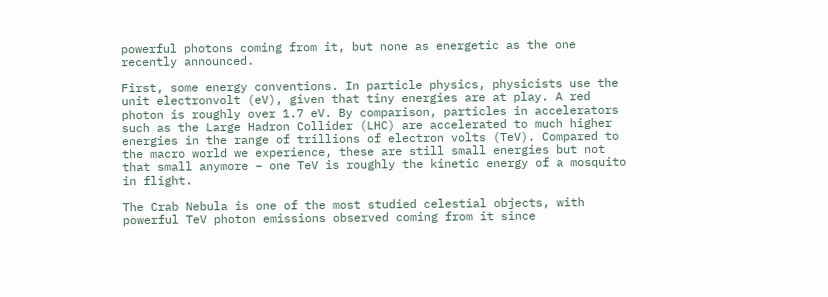powerful photons coming from it, but none as energetic as the one recently announced.

First, some energy conventions. In particle physics, physicists use the unit electronvolt (eV), given that tiny energies are at play. A red photon is roughly over 1.7 eV. By comparison, particles in accelerators such as the Large Hadron Collider (LHC) are accelerated to much higher energies in the range of trillions of electron volts (TeV). Compared to the macro world we experience, these are still small energies but not that small anymore – one TeV is roughly the kinetic energy of a mosquito in flight.

The Crab Nebula is one of the most studied celestial objects, with powerful TeV photon emissions observed coming from it since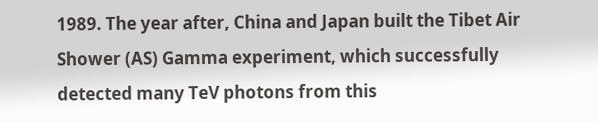1989. The year after, China and Japan built the Tibet Air Shower (AS) Gamma experiment, which successfully detected many TeV photons from this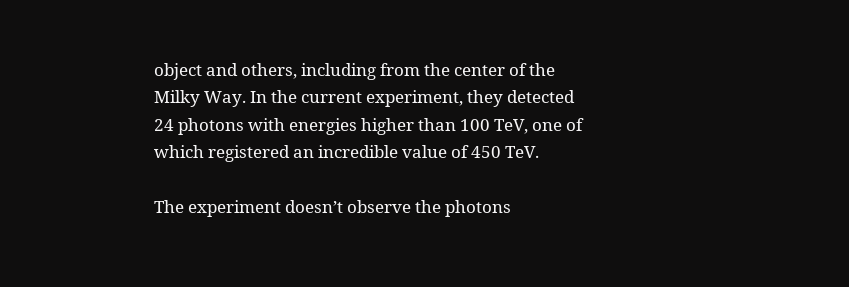object and others, including from the center of the Milky Way. In the current experiment, they detected 24 photons with energies higher than 100 TeV, one of which registered an incredible value of 450 TeV.

The experiment doesn’t observe the photons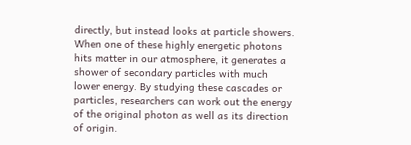directly, but instead looks at particle showers. When one of these highly energetic photons hits matter in our atmosphere, it generates a shower of secondary particles with much lower energy. By studying these cascades or particles, researchers can work out the energy of the original photon as well as its direction of origin.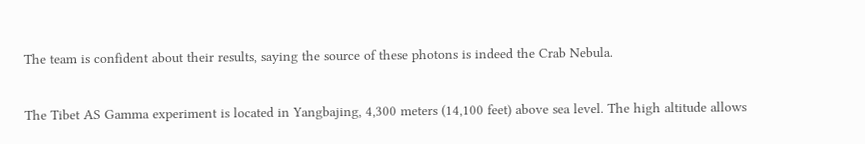The team is confident about their results, saying the source of these photons is indeed the Crab Nebula.

The Tibet AS Gamma experiment is located in Yangbajing, 4,300 meters (14,100 feet) above sea level. The high altitude allows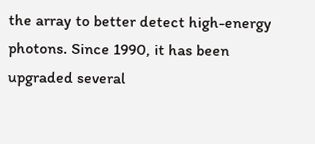the array to better detect high-energy photons. Since 1990, it has been upgraded several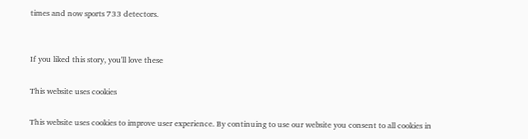times and now sports 733 detectors.


If you liked this story, you'll love these

This website uses cookies

This website uses cookies to improve user experience. By continuing to use our website you consent to all cookies in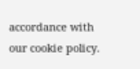accordance with our cookie policy.